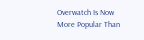Overwatch Is Now More Popular Than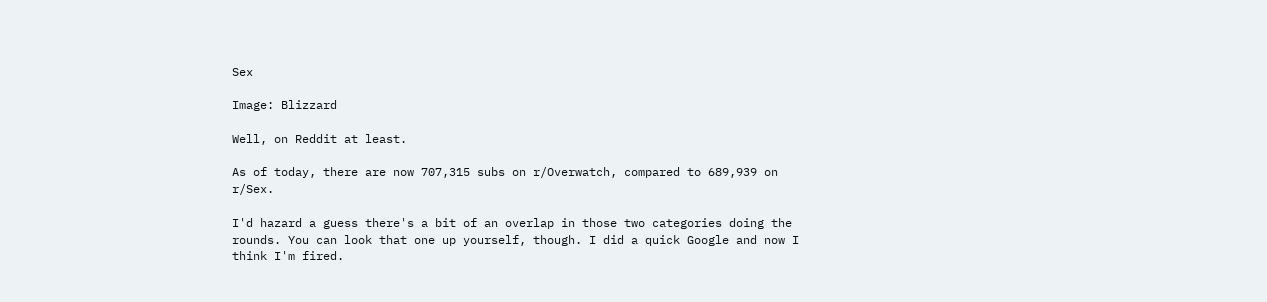Sex

Image: Blizzard

Well, on Reddit at least.

As of today, there are now 707,315 subs on r/Overwatch, compared to 689,939 on r/Sex.

I'd hazard a guess there's a bit of an overlap in those two categories doing the rounds. You can look that one up yourself, though. I did a quick Google and now I think I'm fired.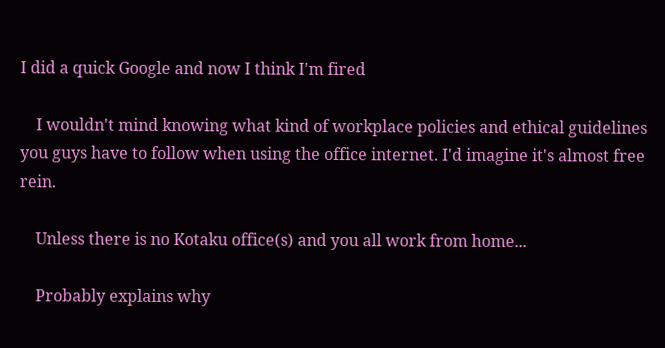I did a quick Google and now I think I'm fired

    I wouldn't mind knowing what kind of workplace policies and ethical guidelines you guys have to follow when using the office internet. I'd imagine it's almost free rein.

    Unless there is no Kotaku office(s) and you all work from home...

    Probably explains why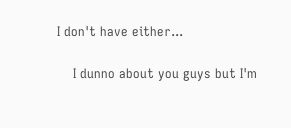I don't have either...

    I dunno about you guys but I'm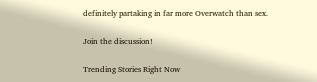definitely partaking in far more Overwatch than sex.

Join the discussion!

Trending Stories Right Now